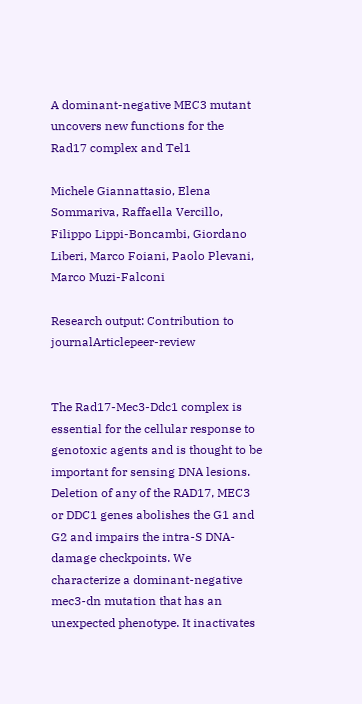A dominant-negative MEC3 mutant uncovers new functions for the Rad17 complex and Tel1

Michele Giannattasio, Elena Sommariva, Raffaella Vercillo, Filippo Lippi-Boncambi, Giordano Liberi, Marco Foiani, Paolo Plevani, Marco Muzi-Falconi

Research output: Contribution to journalArticlepeer-review


The Rad17-Mec3-Ddc1 complex is essential for the cellular response to genotoxic agents and is thought to be important for sensing DNA lesions. Deletion of any of the RAD17, MEC3 or DDC1 genes abolishes the G1 and G2 and impairs the intra-S DNA-damage checkpoints. We characterize a dominant-negative mec3-dn mutation that has an unexpected phenotype. It inactivates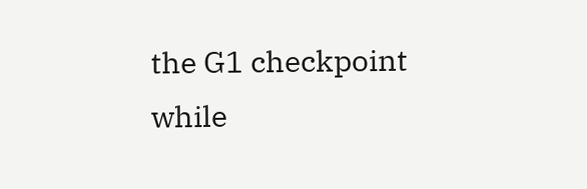the G1 checkpoint while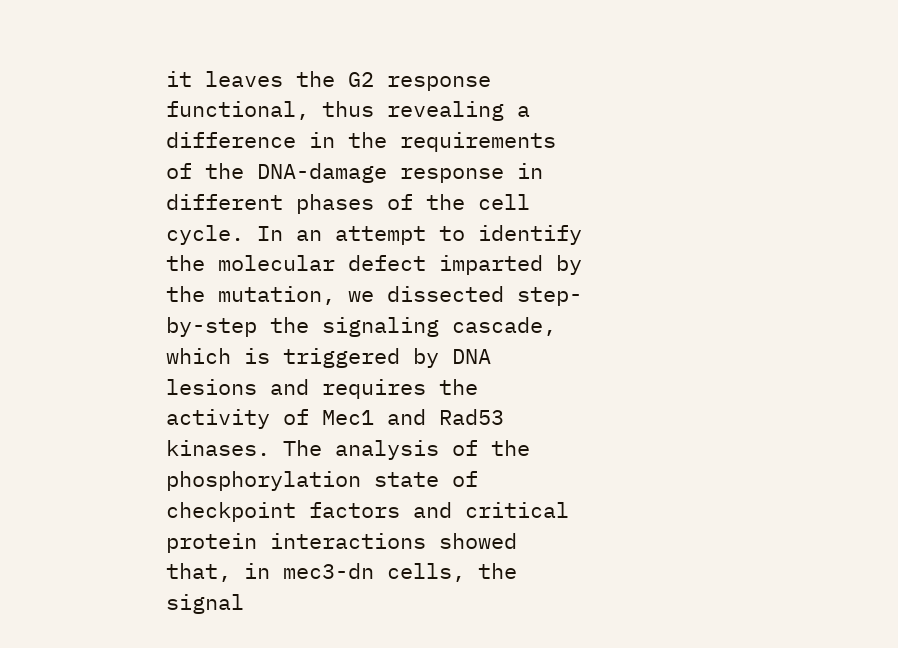it leaves the G2 response functional, thus revealing a difference in the requirements of the DNA-damage response in different phases of the cell cycle. In an attempt to identify the molecular defect imparted by the mutation, we dissected step-by-step the signaling cascade, which is triggered by DNA lesions and requires the activity of Mec1 and Rad53 kinases. The analysis of the phosphorylation state of checkpoint factors and critical protein interactions showed that, in mec3-dn cells, the signal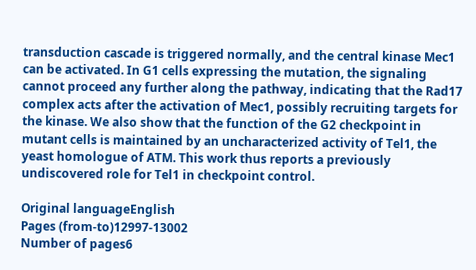transduction cascade is triggered normally, and the central kinase Mec1 can be activated. In G1 cells expressing the mutation, the signaling cannot proceed any further along the pathway, indicating that the Rad17 complex acts after the activation of Mec1, possibly recruiting targets for the kinase. We also show that the function of the G2 checkpoint in mutant cells is maintained by an uncharacterized activity of Tel1, the yeast homologue of ATM. This work thus reports a previously undiscovered role for Tel1 in checkpoint control.

Original languageEnglish
Pages (from-to)12997-13002
Number of pages6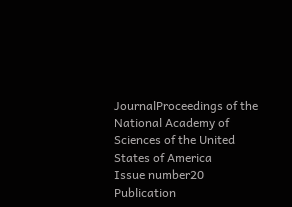JournalProceedings of the National Academy of Sciences of the United States of America
Issue number20
Publication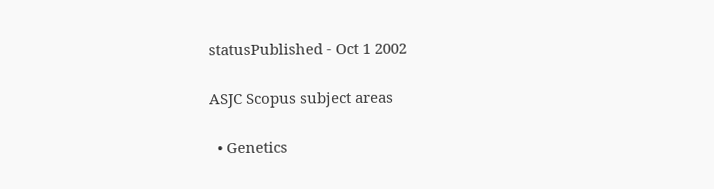statusPublished - Oct 1 2002

ASJC Scopus subject areas

  • Genetics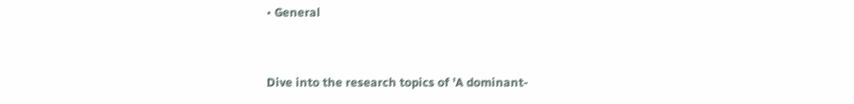• General


Dive into the research topics of 'A dominant-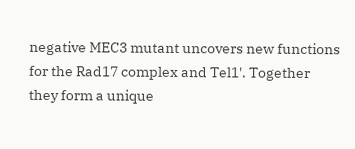negative MEC3 mutant uncovers new functions for the Rad17 complex and Tel1'. Together they form a unique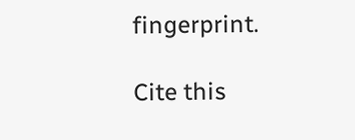fingerprint.

Cite this